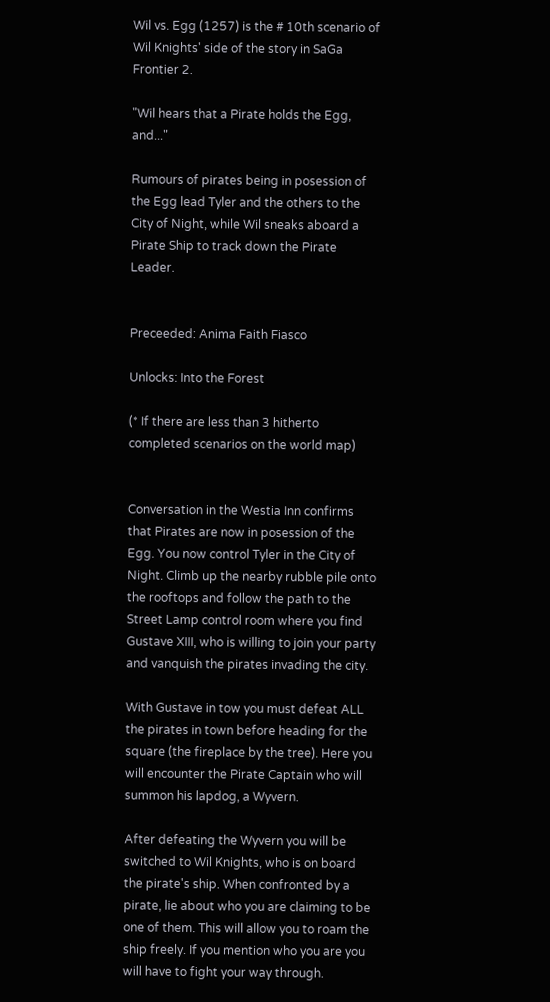Wil vs. Egg (1257) is the # 10th scenario of Wil Knights' side of the story in SaGa Frontier 2.

"Wil hears that a Pirate holds the Egg, and..."

Rumours of pirates being in posession of the Egg lead Tyler and the others to the City of Night, while Wil sneaks aboard a Pirate Ship to track down the Pirate Leader.


Preceeded: Anima Faith Fiasco

Unlocks: Into the Forest

(* If there are less than 3 hitherto completed scenarios on the world map)


Conversation in the Westia Inn confirms that Pirates are now in posession of the Egg. You now control Tyler in the City of Night. Climb up the nearby rubble pile onto the rooftops and follow the path to the Street Lamp control room where you find Gustave XIII, who is willing to join your party and vanquish the pirates invading the city.

With Gustave in tow you must defeat ALL the pirates in town before heading for the square (the fireplace by the tree). Here you will encounter the Pirate Captain who will summon his lapdog, a Wyvern.

After defeating the Wyvern you will be switched to Wil Knights, who is on board the pirate's ship. When confronted by a pirate, lie about who you are claiming to be one of them. This will allow you to roam the ship freely. If you mention who you are you will have to fight your way through.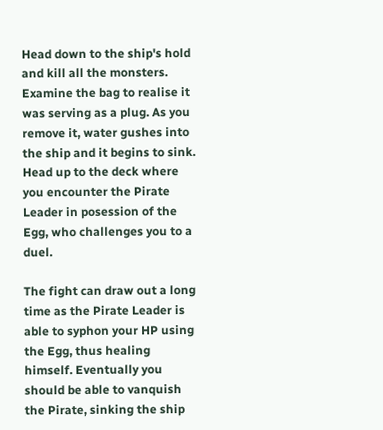Head down to the ship's hold and kill all the monsters. Examine the bag to realise it was serving as a plug. As you remove it, water gushes into the ship and it begins to sink. Head up to the deck where you encounter the Pirate Leader in posession of the Egg, who challenges you to a duel.

The fight can draw out a long time as the Pirate Leader is able to syphon your HP using the Egg, thus healing himself. Eventually you should be able to vanquish the Pirate, sinking the ship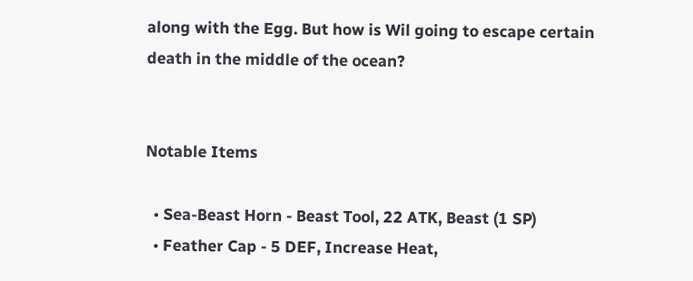along with the Egg. But how is Wil going to escape certain death in the middle of the ocean?


Notable Items

  • Sea-Beast Horn - Beast Tool, 22 ATK, Beast (1 SP)
  • Feather Cap - 5 DEF, Increase Heat,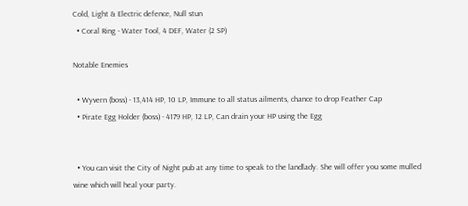Cold, Light & Electric defence, Null stun
  • Coral Ring - Water Tool, 4 DEF, Water (2 SP)

Notable Enemies

  • Wyvern (boss) - 13,414 HP, 10 LP, Immune to all status ailments, chance to drop Feather Cap
  • Pirate Egg Holder (boss) - 4179 HP, 12 LP, Can drain your HP using the Egg


  • You can visit the City of Night pub at any time to speak to the landlady. She will offer you some mulled wine which will heal your party.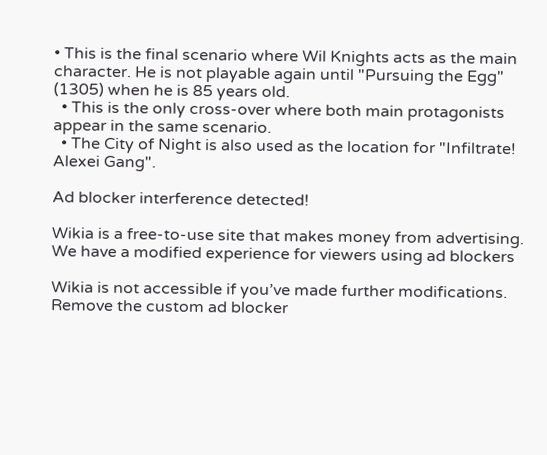• This is the final scenario where Wil Knights acts as the main character. He is not playable again until "Pursuing the Egg" (1305) when he is 85 years old.
  • This is the only cross-over where both main protagonists appear in the same scenario.
  • The City of Night is also used as the location for "Infiltrate! Alexei Gang".

Ad blocker interference detected!

Wikia is a free-to-use site that makes money from advertising. We have a modified experience for viewers using ad blockers

Wikia is not accessible if you’ve made further modifications. Remove the custom ad blocker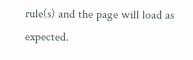rule(s) and the page will load as expected.